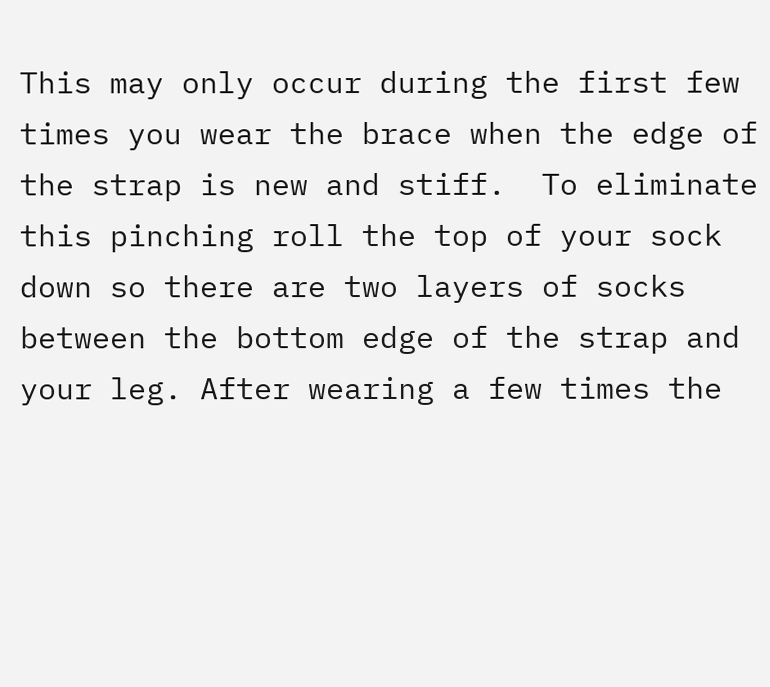This may only occur during the first few times you wear the brace when the edge of the strap is new and stiff.  To eliminate this pinching roll the top of your sock down so there are two layers of socks between the bottom edge of the strap and your leg. After wearing a few times the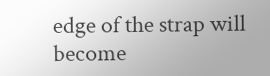edge of the strap will become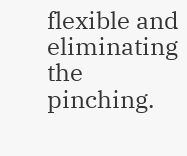flexible and eliminating the pinching.